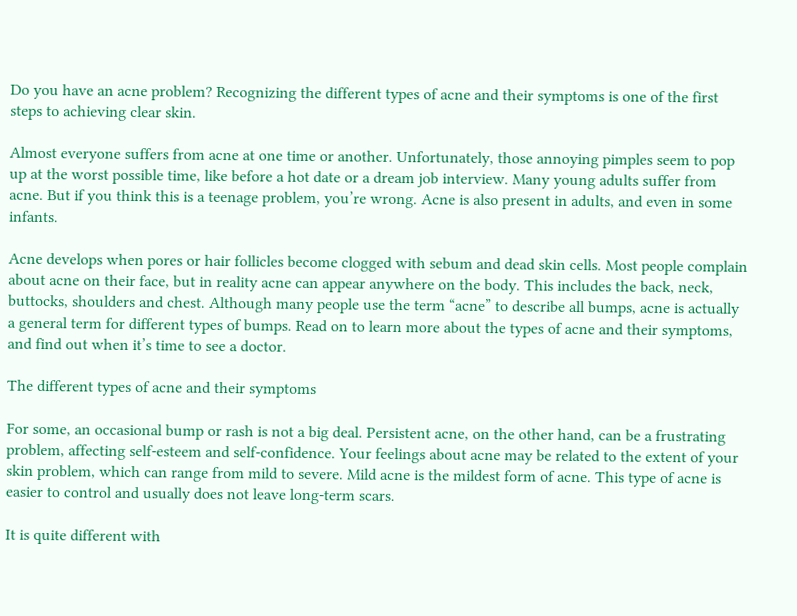Do you have an acne problem? Recognizing the different types of acne and their symptoms is one of the first steps to achieving clear skin.

Almost everyone suffers from acne at one time or another. Unfortunately, those annoying pimples seem to pop up at the worst possible time, like before a hot date or a dream job interview. Many young adults suffer from acne. But if you think this is a teenage problem, you’re wrong. Acne is also present in adults, and even in some infants.

Acne develops when pores or hair follicles become clogged with sebum and dead skin cells. Most people complain about acne on their face, but in reality acne can appear anywhere on the body. This includes the back, neck, buttocks, shoulders and chest. Although many people use the term “acne” to describe all bumps, acne is actually a general term for different types of bumps. Read on to learn more about the types of acne and their symptoms, and find out when it’s time to see a doctor.

The different types of acne and their symptoms

For some, an occasional bump or rash is not a big deal. Persistent acne, on the other hand, can be a frustrating problem, affecting self-esteem and self-confidence. Your feelings about acne may be related to the extent of your skin problem, which can range from mild to severe. Mild acne is the mildest form of acne. This type of acne is easier to control and usually does not leave long-term scars.

It is quite different with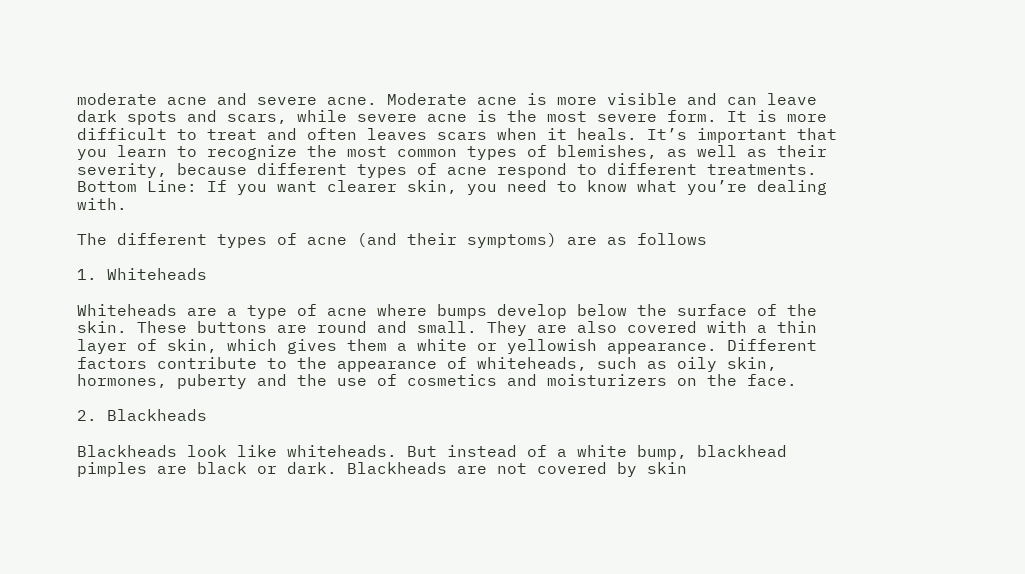moderate acne and severe acne. Moderate acne is more visible and can leave dark spots and scars, while severe acne is the most severe form. It is more difficult to treat and often leaves scars when it heals. It’s important that you learn to recognize the most common types of blemishes, as well as their severity, because different types of acne respond to different treatments. Bottom Line: If you want clearer skin, you need to know what you’re dealing with.

The different types of acne (and their symptoms) are as follows

1. Whiteheads

Whiteheads are a type of acne where bumps develop below the surface of the skin. These buttons are round and small. They are also covered with a thin layer of skin, which gives them a white or yellowish appearance. Different factors contribute to the appearance of whiteheads, such as oily skin, hormones, puberty and the use of cosmetics and moisturizers on the face.

2. Blackheads

Blackheads look like whiteheads. But instead of a white bump, blackhead pimples are black or dark. Blackheads are not covered by skin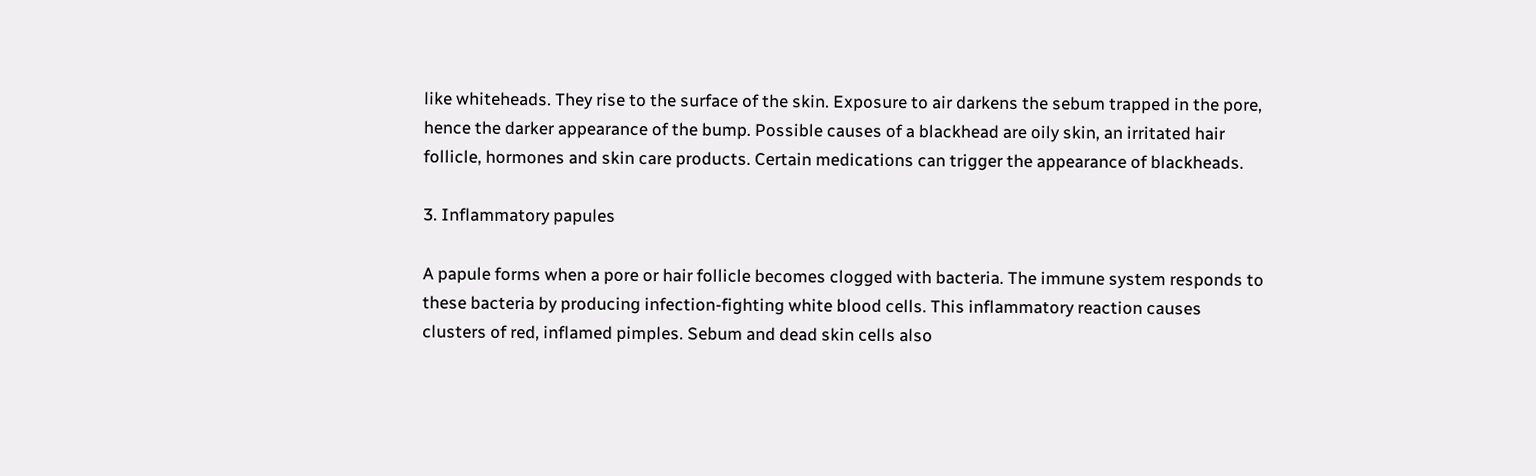like whiteheads. They rise to the surface of the skin. Exposure to air darkens the sebum trapped in the pore, hence the darker appearance of the bump. Possible causes of a blackhead are oily skin, an irritated hair follicle, hormones and skin care products. Certain medications can trigger the appearance of blackheads.

3. Inflammatory papules

A papule forms when a pore or hair follicle becomes clogged with bacteria. The immune system responds to these bacteria by producing infection-fighting white blood cells. This inflammatory reaction causes clusters of red, inflamed pimples. Sebum and dead skin cells also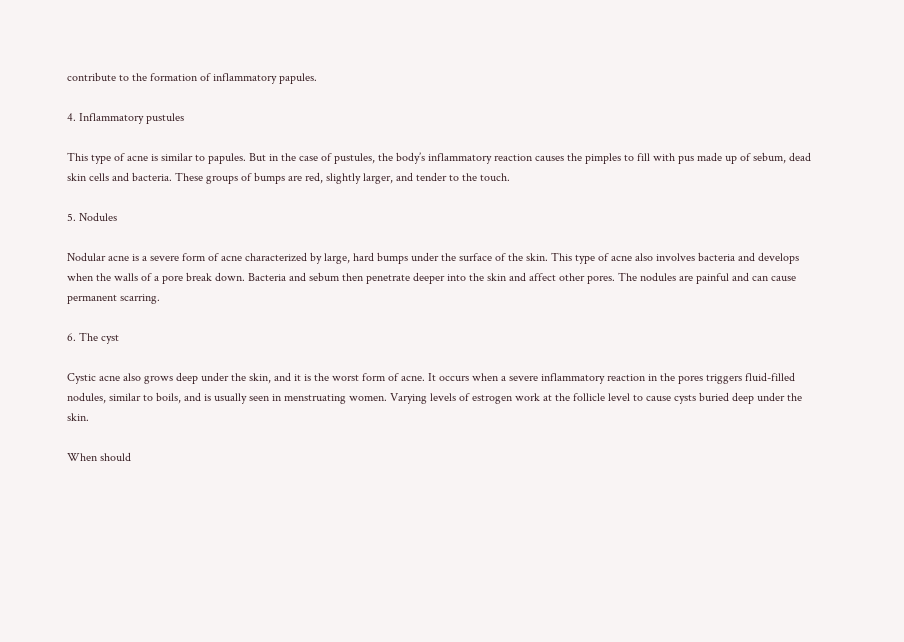contribute to the formation of inflammatory papules.

4. Inflammatory pustules

This type of acne is similar to papules. But in the case of pustules, the body’s inflammatory reaction causes the pimples to fill with pus made up of sebum, dead skin cells and bacteria. These groups of bumps are red, slightly larger, and tender to the touch.

5. Nodules

Nodular acne is a severe form of acne characterized by large, hard bumps under the surface of the skin. This type of acne also involves bacteria and develops when the walls of a pore break down. Bacteria and sebum then penetrate deeper into the skin and affect other pores. The nodules are painful and can cause permanent scarring.

6. The cyst

Cystic acne also grows deep under the skin, and it is the worst form of acne. It occurs when a severe inflammatory reaction in the pores triggers fluid-filled nodules, similar to boils, and is usually seen in menstruating women. Varying levels of estrogen work at the follicle level to cause cysts buried deep under the skin.

When should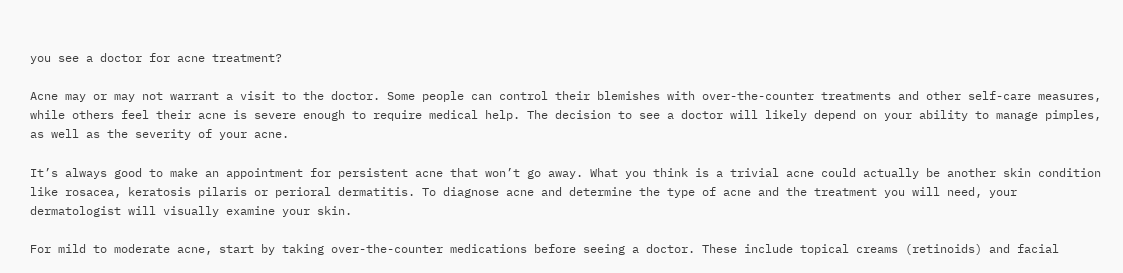you see a doctor for acne treatment?

Acne may or may not warrant a visit to the doctor. Some people can control their blemishes with over-the-counter treatments and other self-care measures, while others feel their acne is severe enough to require medical help. The decision to see a doctor will likely depend on your ability to manage pimples, as well as the severity of your acne.

It’s always good to make an appointment for persistent acne that won’t go away. What you think is a trivial acne could actually be another skin condition like rosacea, keratosis pilaris or perioral dermatitis. To diagnose acne and determine the type of acne and the treatment you will need, your dermatologist will visually examine your skin.

For mild to moderate acne, start by taking over-the-counter medications before seeing a doctor. These include topical creams (retinoids) and facial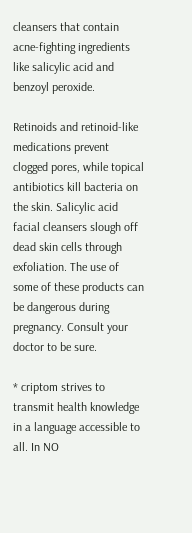cleansers that contain acne-fighting ingredients like salicylic acid and benzoyl peroxide.

Retinoids and retinoid-like medications prevent clogged pores, while topical antibiotics kill bacteria on the skin. Salicylic acid facial cleansers slough off dead skin cells through exfoliation. The use of some of these products can be dangerous during pregnancy. Consult your doctor to be sure.

* criptom strives to transmit health knowledge in a language accessible to all. In NO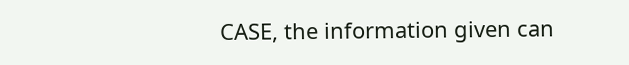CASE, the information given can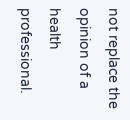not replace the opinion of a health professional.